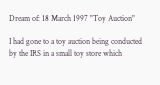Dream of: 18 March 1997 "Toy Auction"

I had gone to a toy auction being conducted by the IRS in a small toy store which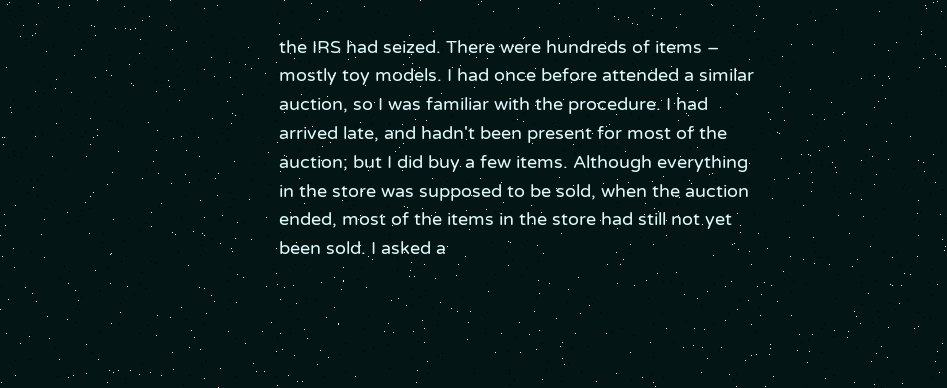the IRS had seized. There were hundreds of items – mostly toy models. I had once before attended a similar auction, so I was familiar with the procedure. I had arrived late, and hadn't been present for most of the auction; but I did buy a few items. Although everything in the store was supposed to be sold, when the auction ended, most of the items in the store had still not yet been sold. I asked a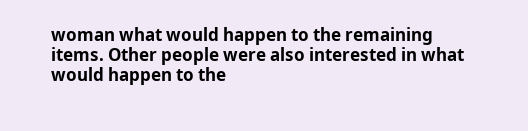woman what would happen to the remaining items. Other people were also interested in what would happen to the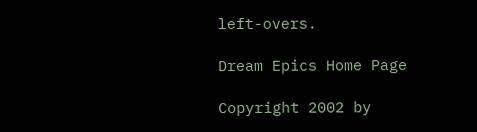left-overs.

Dream Epics Home Page

Copyright 2002 by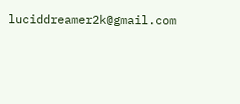luciddreamer2k@gmail.com